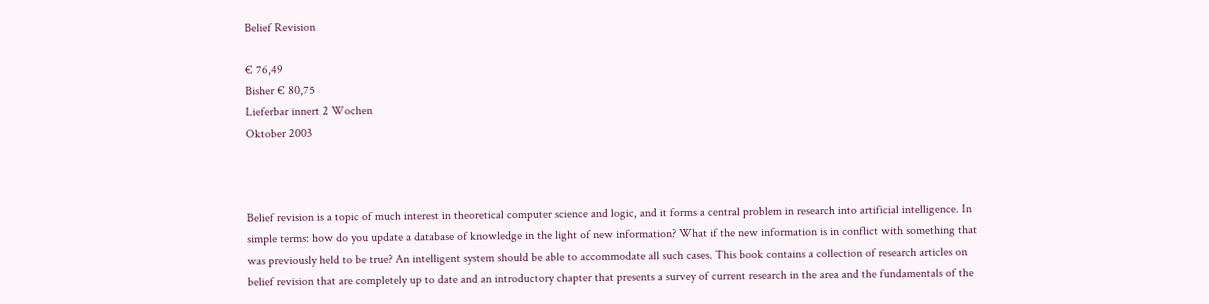Belief Revision

€ 76,49
Bisher € 80,75
Lieferbar innert 2 Wochen
Oktober 2003



Belief revision is a topic of much interest in theoretical computer science and logic, and it forms a central problem in research into artificial intelligence. In simple terms: how do you update a database of knowledge in the light of new information? What if the new information is in conflict with something that was previously held to be true? An intelligent system should be able to accommodate all such cases. This book contains a collection of research articles on belief revision that are completely up to date and an introductory chapter that presents a survey of current research in the area and the fundamentals of the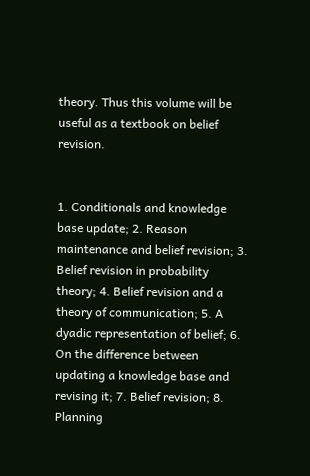theory. Thus this volume will be useful as a textbook on belief revision.


1. Conditionals and knowledge base update; 2. Reason maintenance and belief revision; 3. Belief revision in probability theory; 4. Belief revision and a theory of communication; 5. A dyadic representation of belief; 6. On the difference between updating a knowledge base and revising it; 7. Belief revision; 8. Planning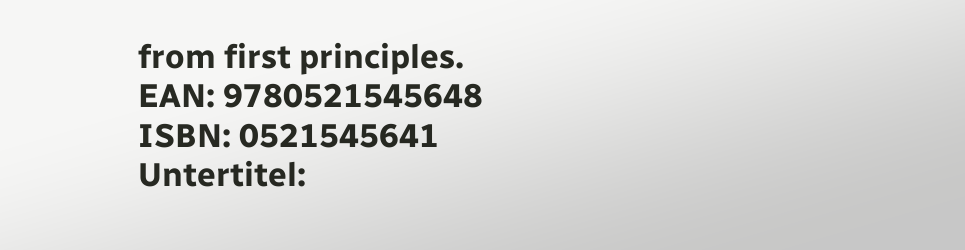from first principles.
EAN: 9780521545648
ISBN: 0521545641
Untertitel: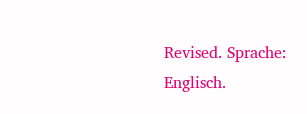Revised. Sprache: Englisch.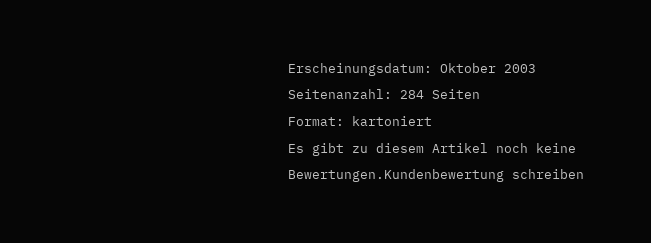Erscheinungsdatum: Oktober 2003
Seitenanzahl: 284 Seiten
Format: kartoniert
Es gibt zu diesem Artikel noch keine Bewertungen.Kundenbewertung schreiben